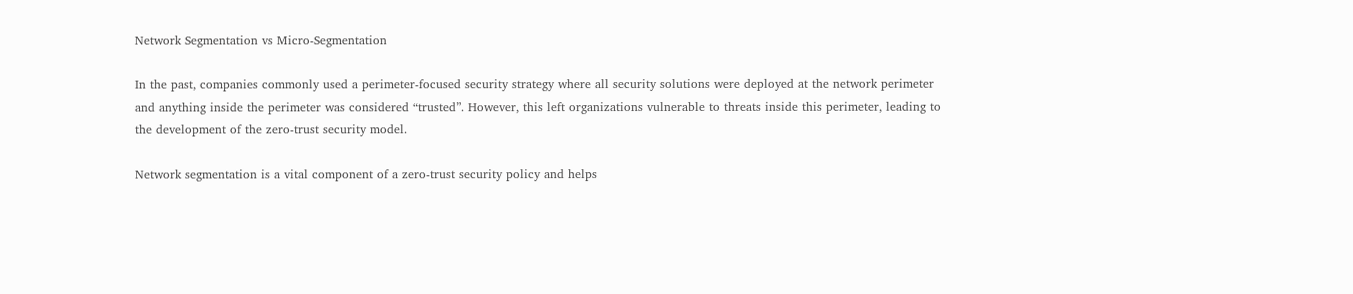Network Segmentation vs Micro-Segmentation

In the past, companies commonly used a perimeter-focused security strategy where all security solutions were deployed at the network perimeter and anything inside the perimeter was considered “trusted”. However, this left organizations vulnerable to threats inside this perimeter, leading to the development of the zero-trust security model.

Network segmentation is a vital component of a zero-trust security policy and helps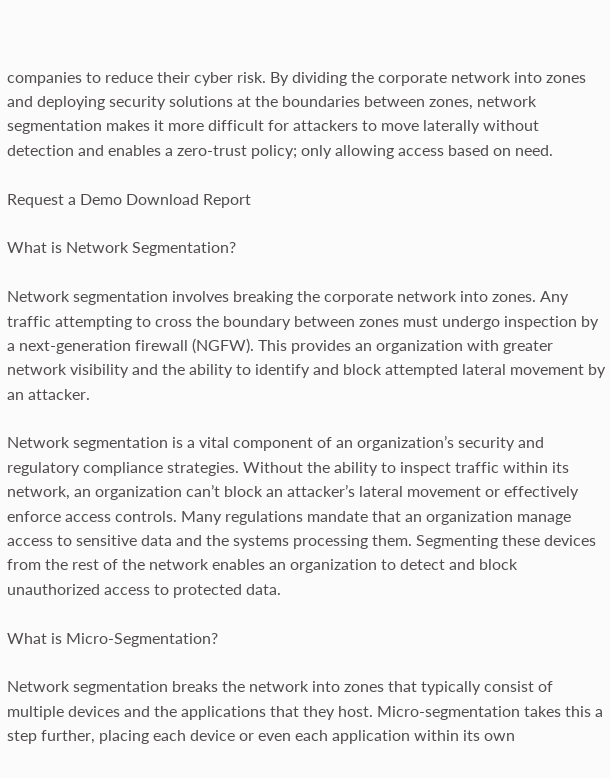companies to reduce their cyber risk. By dividing the corporate network into zones and deploying security solutions at the boundaries between zones, network segmentation makes it more difficult for attackers to move laterally without detection and enables a zero-trust policy; only allowing access based on need.

Request a Demo Download Report

What is Network Segmentation?

Network segmentation involves breaking the corporate network into zones. Any traffic attempting to cross the boundary between zones must undergo inspection by a next-generation firewall (NGFW). This provides an organization with greater network visibility and the ability to identify and block attempted lateral movement by an attacker.

Network segmentation is a vital component of an organization’s security and regulatory compliance strategies. Without the ability to inspect traffic within its network, an organization can’t block an attacker’s lateral movement or effectively enforce access controls. Many regulations mandate that an organization manage access to sensitive data and the systems processing them. Segmenting these devices from the rest of the network enables an organization to detect and block unauthorized access to protected data.

What is Micro-Segmentation?

Network segmentation breaks the network into zones that typically consist of multiple devices and the applications that they host. Micro-segmentation takes this a step further, placing each device or even each application within its own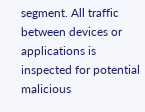segment. All traffic between devices or applications is inspected for potential malicious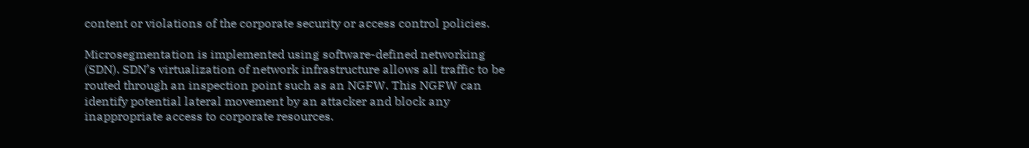content or violations of the corporate security or access control policies.

Microsegmentation is implemented using software-defined networking (SDN). SDN’s virtualization of network infrastructure allows all traffic to be routed through an inspection point such as an NGFW. This NGFW can identify potential lateral movement by an attacker and block any inappropriate access to corporate resources.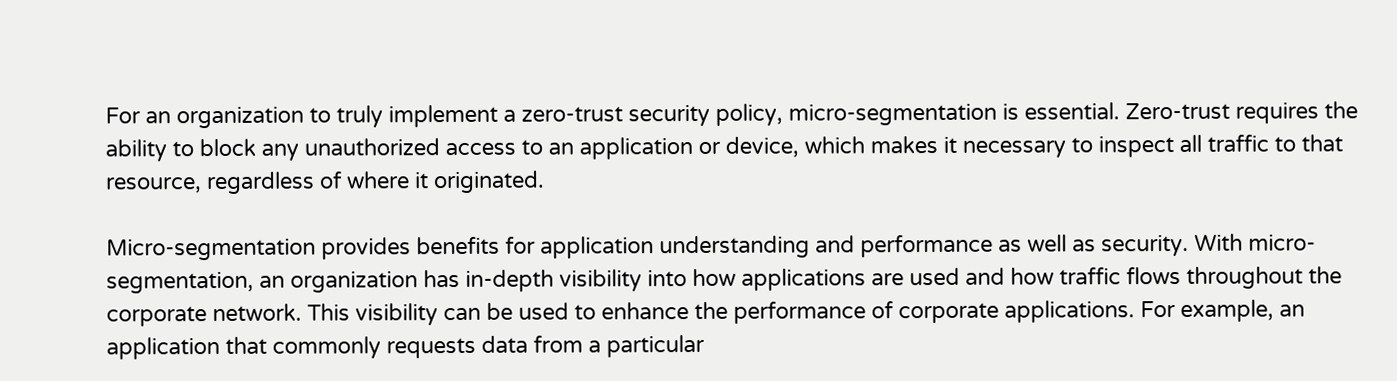For an organization to truly implement a zero-trust security policy, micro-segmentation is essential. Zero-trust requires the ability to block any unauthorized access to an application or device, which makes it necessary to inspect all traffic to that resource, regardless of where it originated.

Micro-segmentation provides benefits for application understanding and performance as well as security. With micro-segmentation, an organization has in-depth visibility into how applications are used and how traffic flows throughout the corporate network. This visibility can be used to enhance the performance of corporate applications. For example, an application that commonly requests data from a particular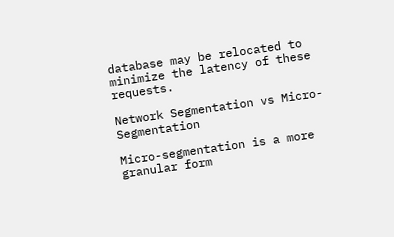database may be relocated to minimize the latency of these requests.

Network Segmentation vs Micro-Segmentation

Micro-segmentation is a more granular form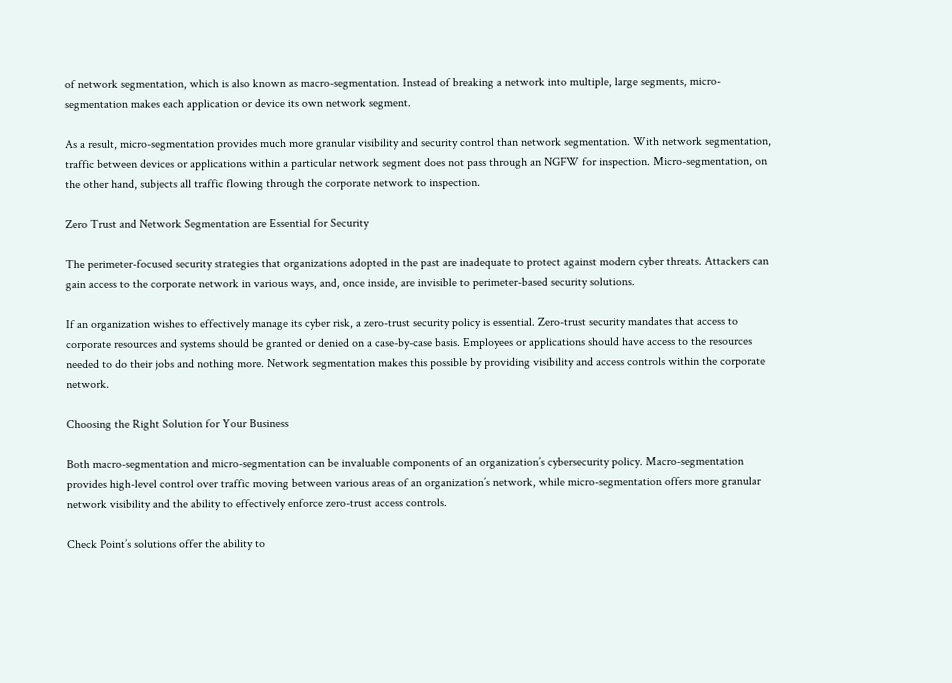of network segmentation, which is also known as macro-segmentation. Instead of breaking a network into multiple, large segments, micro-segmentation makes each application or device its own network segment.

As a result, micro-segmentation provides much more granular visibility and security control than network segmentation. With network segmentation, traffic between devices or applications within a particular network segment does not pass through an NGFW for inspection. Micro-segmentation, on the other hand, subjects all traffic flowing through the corporate network to inspection.

Zero Trust and Network Segmentation are Essential for Security

The perimeter-focused security strategies that organizations adopted in the past are inadequate to protect against modern cyber threats. Attackers can gain access to the corporate network in various ways, and, once inside, are invisible to perimeter-based security solutions.

If an organization wishes to effectively manage its cyber risk, a zero-trust security policy is essential. Zero-trust security mandates that access to corporate resources and systems should be granted or denied on a case-by-case basis. Employees or applications should have access to the resources needed to do their jobs and nothing more. Network segmentation makes this possible by providing visibility and access controls within the corporate network.

Choosing the Right Solution for Your Business

Both macro-segmentation and micro-segmentation can be invaluable components of an organization’s cybersecurity policy. Macro-segmentation provides high-level control over traffic moving between various areas of an organization’s network, while micro-segmentation offers more granular network visibility and the ability to effectively enforce zero-trust access controls.

Check Point’s solutions offer the ability to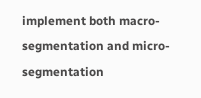implement both macro-segmentation and micro-segmentation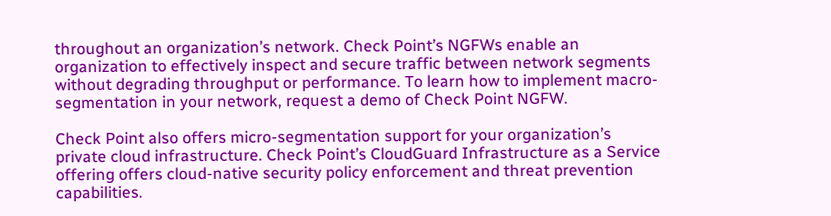throughout an organization’s network. Check Point’s NGFWs enable an organization to effectively inspect and secure traffic between network segments without degrading throughput or performance. To learn how to implement macro-segmentation in your network, request a demo of Check Point NGFW.

Check Point also offers micro-segmentation support for your organization’s private cloud infrastructure. Check Point’s CloudGuard Infrastructure as a Service offering offers cloud-native security policy enforcement and threat prevention capabilities.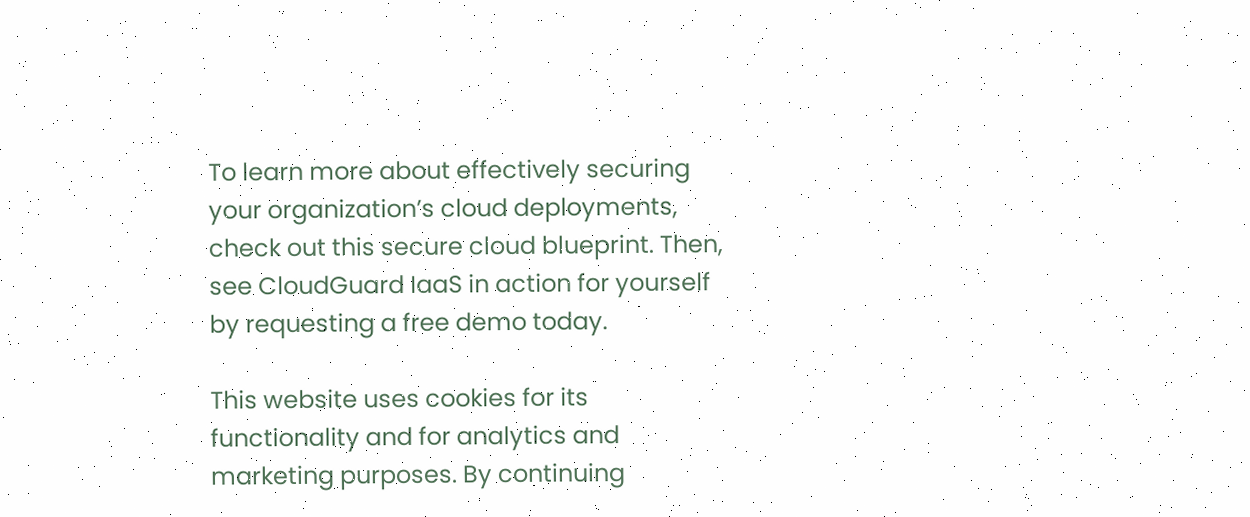To learn more about effectively securing your organization’s cloud deployments, check out this secure cloud blueprint. Then, see CloudGuard IaaS in action for yourself by requesting a free demo today.

This website uses cookies for its functionality and for analytics and marketing purposes. By continuing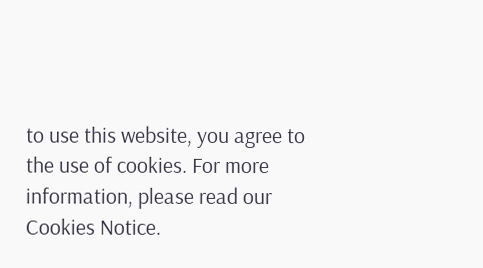to use this website, you agree to the use of cookies. For more information, please read our Cookies Notice.